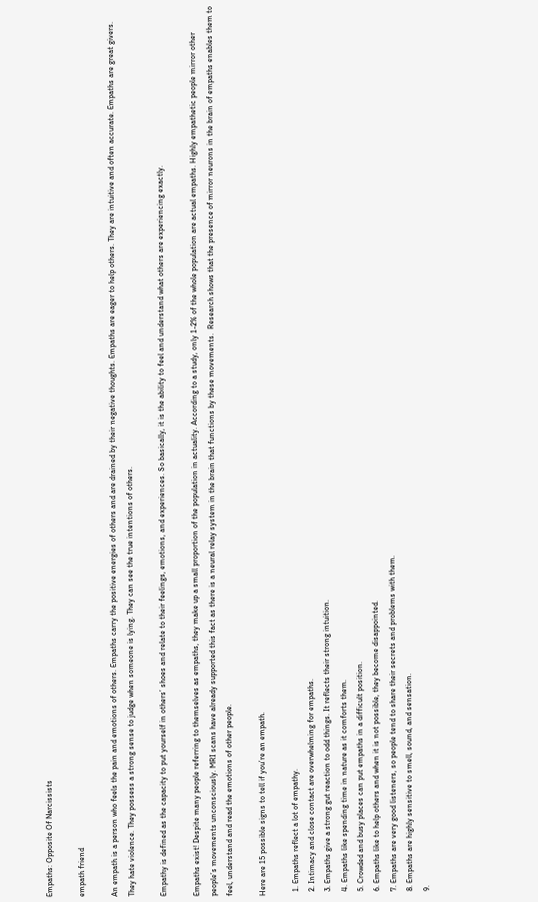Empaths: Opposite Of Narcissists

empath friend

An empath is a person who feels the pain and emotions of others. Empaths carry the positive energies of others and are drained by their negative thoughts. Empaths are eager to help others. They are intuitive and often accurate. Empaths are great givers. They hate violence. They possess a strong sense to judge when someone is lying. They can see the true intentions of others.

Empathy is defined as the capacity to put yourself in others’ shoes and relate to their feelings, emotions, and experiences. So basically, it is the ability to feel and understand what others are experiencing exactly.

Empaths exist! Despite many people referring to themselves as empaths, they make up a small proportion of the population in actuality. According to a study, only 1-2% of the whole population are actual empaths. Highly empathetic people mirror other people’s movements unconsciously. MRI scans have already supported this fact as there is a neural relay system in the brain that functions by these movements.  Research shows that the presence of mirror neurons in the brain of empaths enables them to feel, understand and read the emotions of other people.

Here are 15 possible signs to tell if you’re an empath.

  1. Empaths reflect a lot of empathy.
  2. Intimacy and close contact are overwhelming for empaths.
  3. Empaths give a strong gut reaction to odd things. It reflects their strong intuition.
  4. Empaths like spending time in nature as it comforts them.
  5. Crowded and busy places can put empaths in a difficult position.
  6. Empaths like to help others and when it is not possible, they become disappointed.
  7. Empaths are very good listeners, so people tend to share their secrets and problems with them.
  8. Empaths are highly sensitive to smell, sound, and sensation.
  9.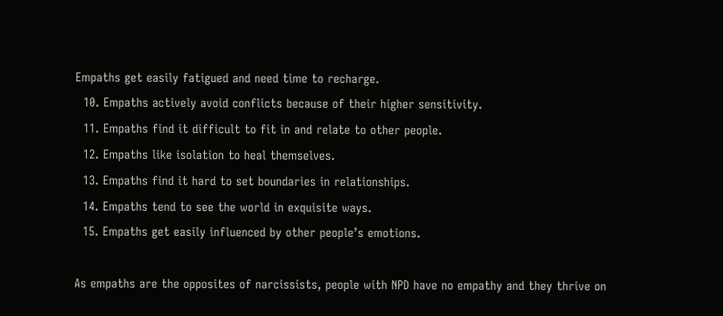Empaths get easily fatigued and need time to recharge.
  10. Empaths actively avoid conflicts because of their higher sensitivity.
  11. Empaths find it difficult to fit in and relate to other people.
  12. Empaths like isolation to heal themselves.
  13. Empaths find it hard to set boundaries in relationships.
  14. Empaths tend to see the world in exquisite ways.
  15. Empaths get easily influenced by other people’s emotions.

As empaths are the opposites of narcissists, people with NPD have no empathy and they thrive on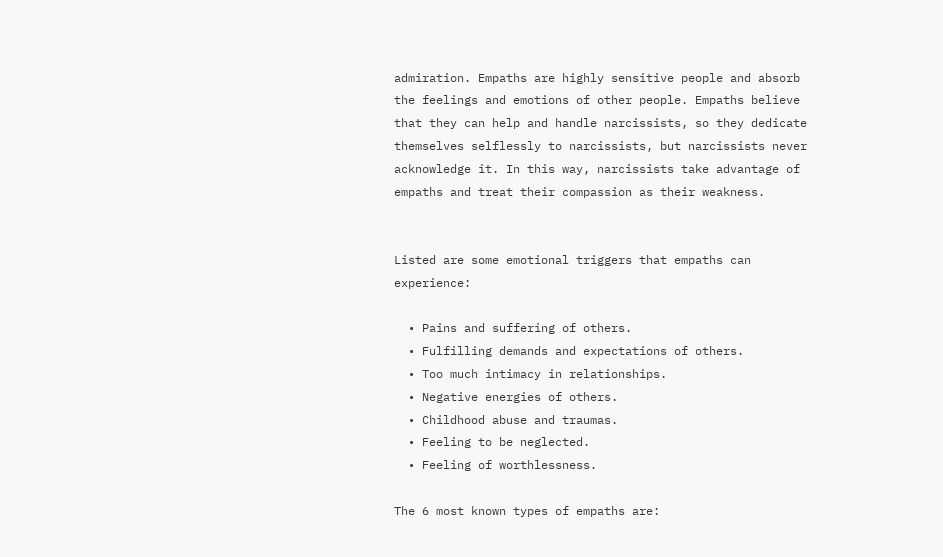admiration. Empaths are highly sensitive people and absorb the feelings and emotions of other people. Empaths believe that they can help and handle narcissists, so they dedicate themselves selflessly to narcissists, but narcissists never acknowledge it. In this way, narcissists take advantage of empaths and treat their compassion as their weakness.


Listed are some emotional triggers that empaths can experience:

  • Pains and suffering of others.
  • Fulfilling demands and expectations of others.
  • Too much intimacy in relationships.
  • Negative energies of others.
  • Childhood abuse and traumas.
  • Feeling to be neglected.
  • Feeling of worthlessness.

The 6 most known types of empaths are: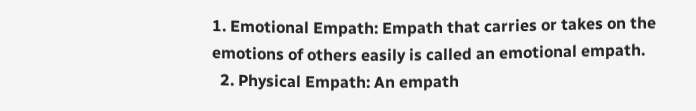1. Emotional Empath: Empath that carries or takes on the emotions of others easily is called an emotional empath.
  2. Physical Empath: An empath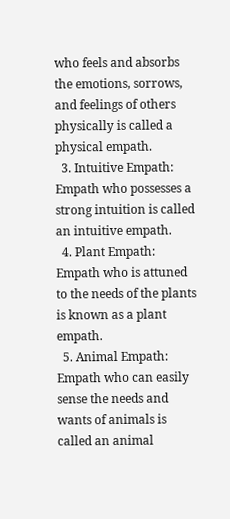who feels and absorbs the emotions, sorrows, and feelings of others physically is called a physical empath.
  3. Intuitive Empath: Empath who possesses a strong intuition is called an intuitive empath.
  4. Plant Empath: Empath who is attuned to the needs of the plants is known as a plant empath.
  5. Animal Empath: Empath who can easily sense the needs and wants of animals is called an animal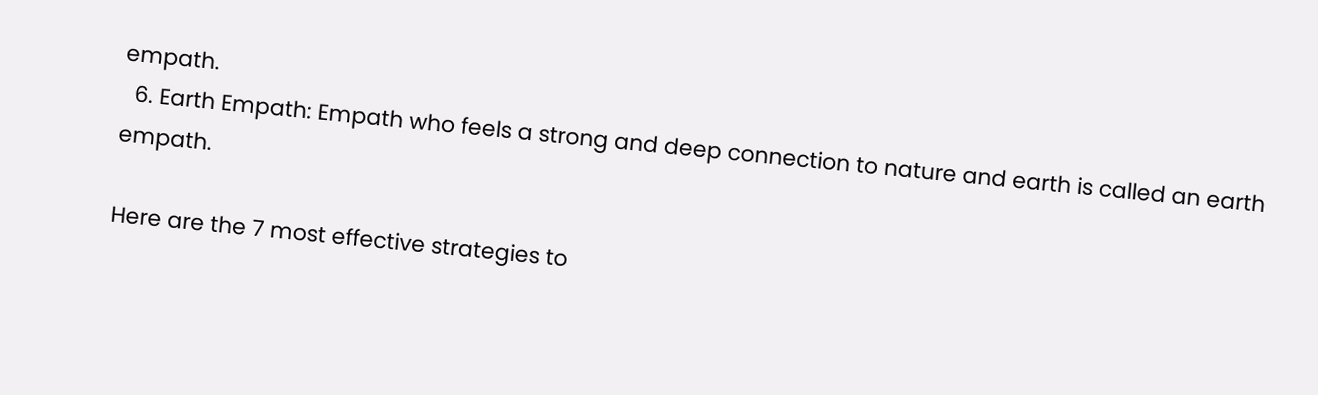empath.
  6. Earth Empath: Empath who feels a strong and deep connection to nature and earth is called an earth empath.

Here are the 7 most effective strategies to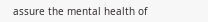assure the mental health of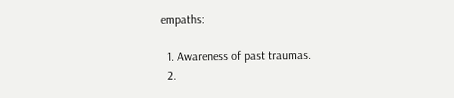empaths:

  1. Awareness of past traumas.
  2.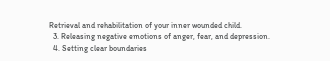Retrieval and rehabilitation of your inner wounded child.
  3. Releasing negative emotions of anger, fear, and depression.
  4. Setting clear boundaries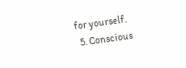for yourself.
  5. Conscious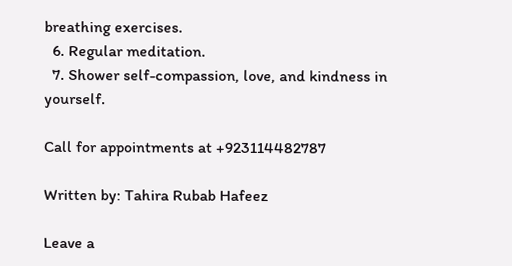breathing exercises.
  6. Regular meditation.
  7. Shower self-compassion, love, and kindness in yourself.

Call for appointments at +923114482787

Written by: Tahira Rubab Hafeez

Leave a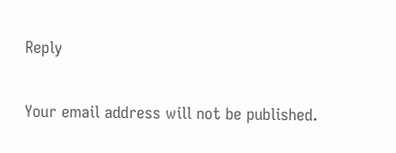Reply

Your email address will not be published.